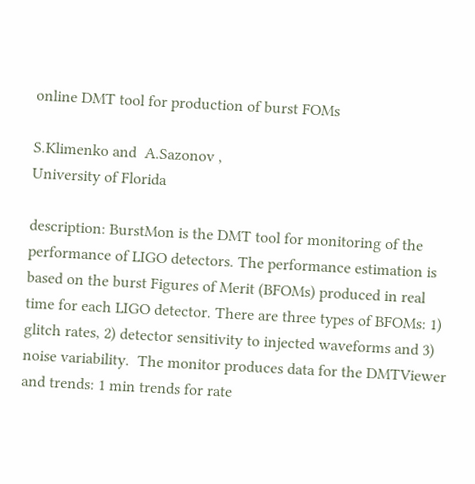online DMT tool for production of burst FOMs

S.Klimenko and  A.Sazonov ,
University of Florida

description: BurstMon is the DMT tool for monitoring of the performance of LIGO detectors. The performance estimation is based on the burst Figures of Merit (BFOMs) produced in real time for each LIGO detector. There are three types of BFOMs: 1) glitch rates, 2) detector sensitivity to injected waveforms and 3) noise variability.  The monitor produces data for the DMTViewer and trends: 1 min trends for rate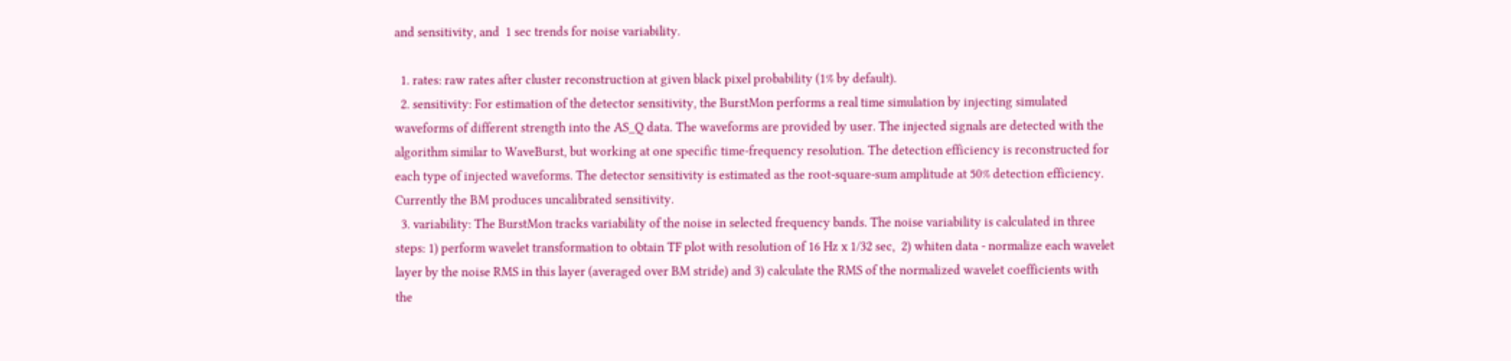and sensitivity, and  1 sec trends for noise variability.

  1. rates: raw rates after cluster reconstruction at given black pixel probability (1% by default).
  2. sensitivity: For estimation of the detector sensitivity, the BurstMon performs a real time simulation by injecting simulated waveforms of different strength into the AS_Q data. The waveforms are provided by user. The injected signals are detected with the algorithm similar to WaveBurst, but working at one specific time-frequency resolution. The detection efficiency is reconstructed for each type of injected waveforms. The detector sensitivity is estimated as the root-square-sum amplitude at 50% detection efficiency. Currently the BM produces uncalibrated sensitivity.
  3. variability: The BurstMon tracks variability of the noise in selected frequency bands. The noise variability is calculated in three steps: 1) perform wavelet transformation to obtain TF plot with resolution of 16 Hz x 1/32 sec,  2) whiten data - normalize each wavelet layer by the noise RMS in this layer (averaged over BM stride) and 3) calculate the RMS of the normalized wavelet coefficients with the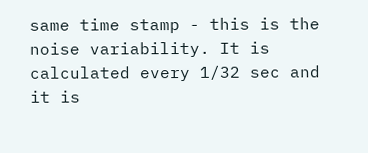same time stamp - this is the noise variability. It is calculated every 1/32 sec and it is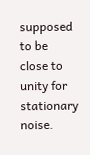supposed to be close to unity for stationary noise.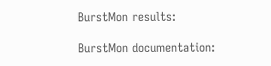BurstMon results:

BurstMon documentation: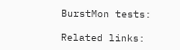BurstMon tests:

Related links: